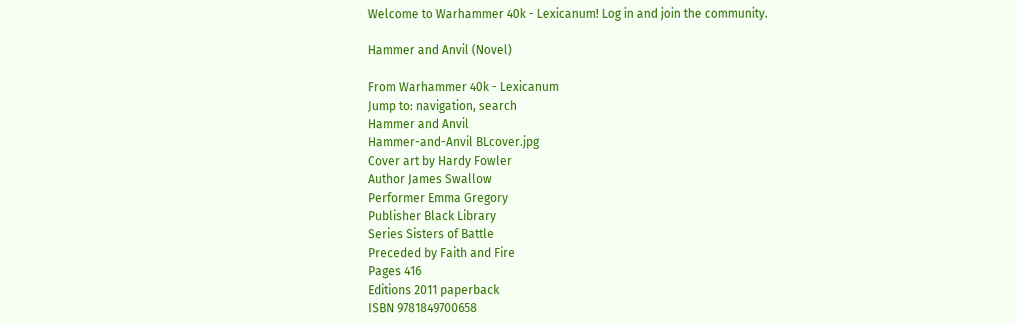Welcome to Warhammer 40k - Lexicanum! Log in and join the community.

Hammer and Anvil (Novel)

From Warhammer 40k - Lexicanum
Jump to: navigation, search
Hammer and Anvil
Hammer-and-Anvil BLcover.jpg
Cover art by Hardy Fowler
Author James Swallow
Performer Emma Gregory
Publisher Black Library
Series Sisters of Battle
Preceded by Faith and Fire
Pages 416
Editions 2011 paperback
ISBN 9781849700658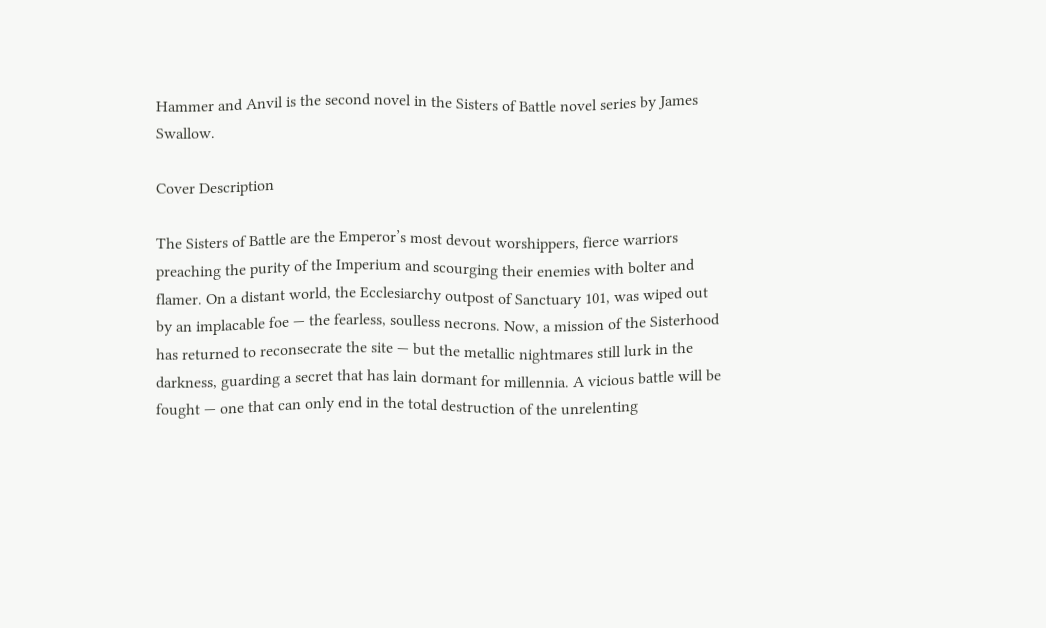Hammer and Anvil is the second novel in the Sisters of Battle novel series by James Swallow.

Cover Description

The Sisters of Battle are the Emperor’s most devout worshippers, fierce warriors preaching the purity of the Imperium and scourging their enemies with bolter and flamer. On a distant world, the Ecclesiarchy outpost of Sanctuary 101, was wiped out by an implacable foe — the fearless, soulless necrons. Now, a mission of the Sisterhood has returned to reconsecrate the site — but the metallic nightmares still lurk in the darkness, guarding a secret that has lain dormant for millennia. A vicious battle will be fought — one that can only end in the total destruction of the unrelenting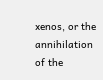xenos, or the annihilation of the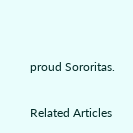proud Sororitas.


Related Articles